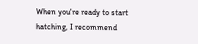When you're ready to start hatching, I recommend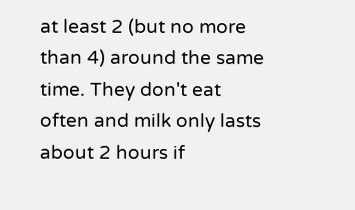at least 2 (but no more than 4) around the same time. They don't eat often and milk only lasts about 2 hours if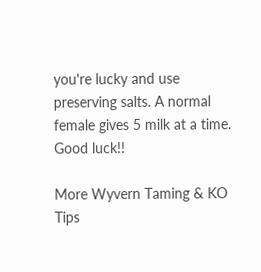you're lucky and use preserving salts. A normal female gives 5 milk at a time. Good luck!!

More Wyvern Taming & KO Tips